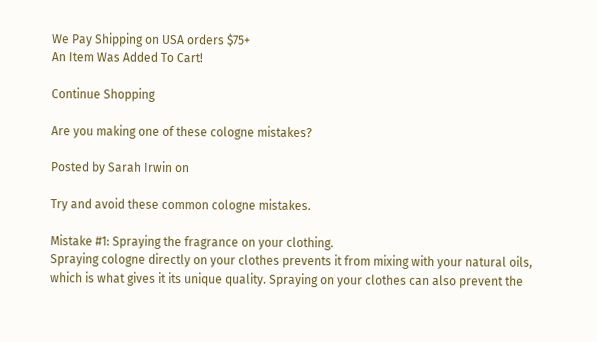We Pay Shipping on USA orders $75+
An Item Was Added To Cart!

Continue Shopping

Are you making one of these cologne mistakes?

Posted by Sarah Irwin on

Try and avoid these common cologne mistakes.

Mistake #1: Spraying the fragrance on your clothing.
Spraying cologne directly on your clothes prevents it from mixing with your natural oils, which is what gives it its unique quality. Spraying on your clothes can also prevent the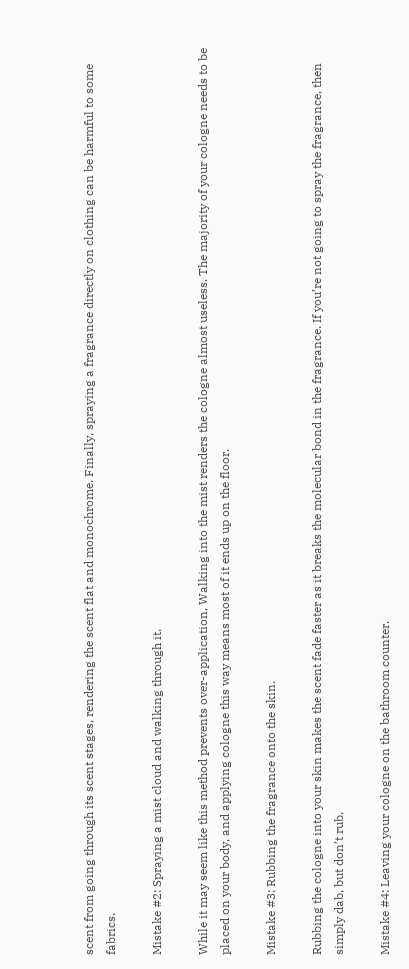scent from going through its scent stages, rendering the scent flat and monochrome. Finally, spraying a fragrance directly on clothing can be harmful to some fabrics.

Mistake #2: Spraying a mist cloud and walking through it.

While it may seem like this method prevents over-application, Walking into the mist renders the cologne almost useless. The majority of your cologne needs to be placed on your body, and applying cologne this way means most of it ends up on the floor.

Mistake #3: Rubbing the fragrance onto the skin.

Rubbing the cologne into your skin makes the scent fade faster as it breaks the molecular bond in the fragrance. If you’re not going to spray the fragrance, then simply dab, but don’t rub.

Mistake #4: Leaving your cologne on the bathroom counter.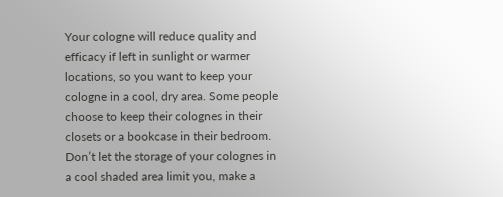Your cologne will reduce quality and efficacy if left in sunlight or warmer locations, so you want to keep your cologne in a cool, dry area. Some people choose to keep their colognes in their closets or a bookcase in their bedroom. Don’t let the storage of your colognes in a cool shaded area limit you, make a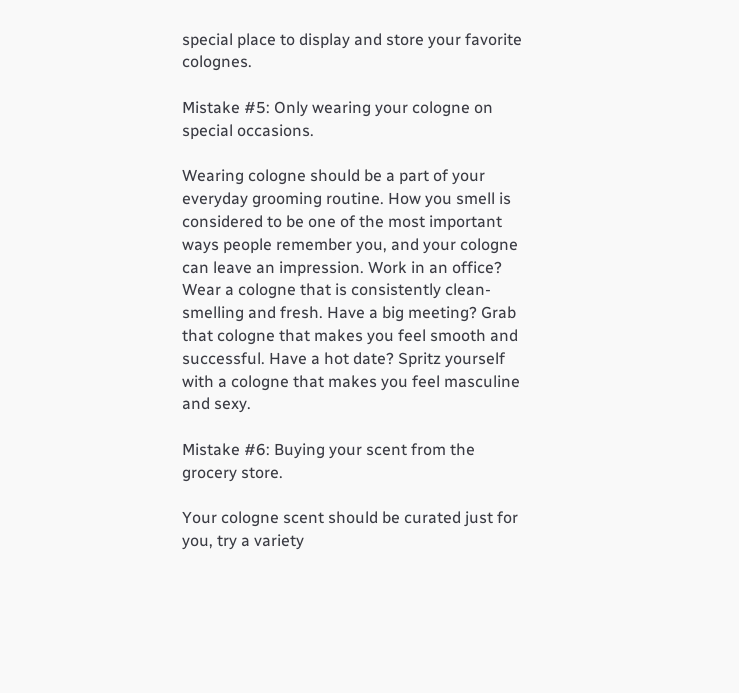special place to display and store your favorite colognes.

Mistake #5: Only wearing your cologne on special occasions.

Wearing cologne should be a part of your everyday grooming routine. How you smell is considered to be one of the most important ways people remember you, and your cologne can leave an impression. Work in an office? Wear a cologne that is consistently clean-smelling and fresh. Have a big meeting? Grab that cologne that makes you feel smooth and successful. Have a hot date? Spritz yourself with a cologne that makes you feel masculine and sexy.

Mistake #6: Buying your scent from the grocery store.

Your cologne scent should be curated just for you, try a variety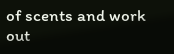of scents and work out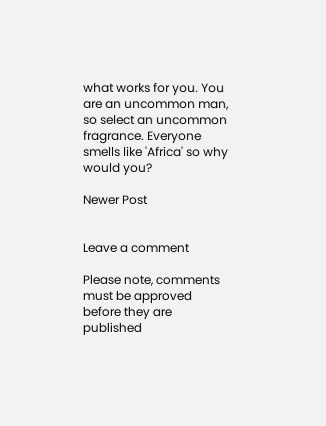what works for you. You are an uncommon man, so select an uncommon fragrance. Everyone smells like 'Africa' so why would you?

Newer Post


Leave a comment

Please note, comments must be approved before they are published